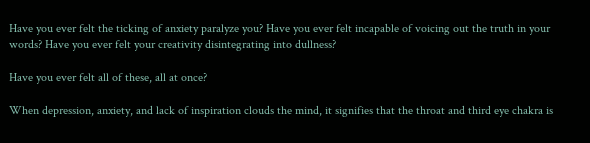Have you ever felt the ticking of anxiety paralyze you? Have you ever felt incapable of voicing out the truth in your words? Have you ever felt your creativity disintegrating into dullness?

Have you ever felt all of these, all at once?

When depression, anxiety, and lack of inspiration clouds the mind, it signifies that the throat and third eye chakra is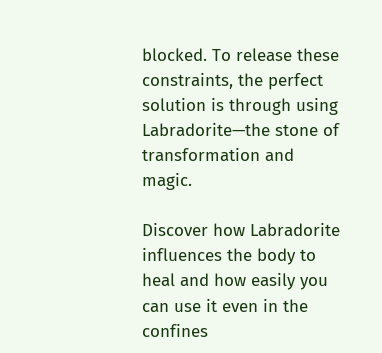blocked. To release these constraints, the perfect solution is through using Labradorite—the stone of transformation and magic.

Discover how Labradorite influences the body to heal and how easily you can use it even in the confines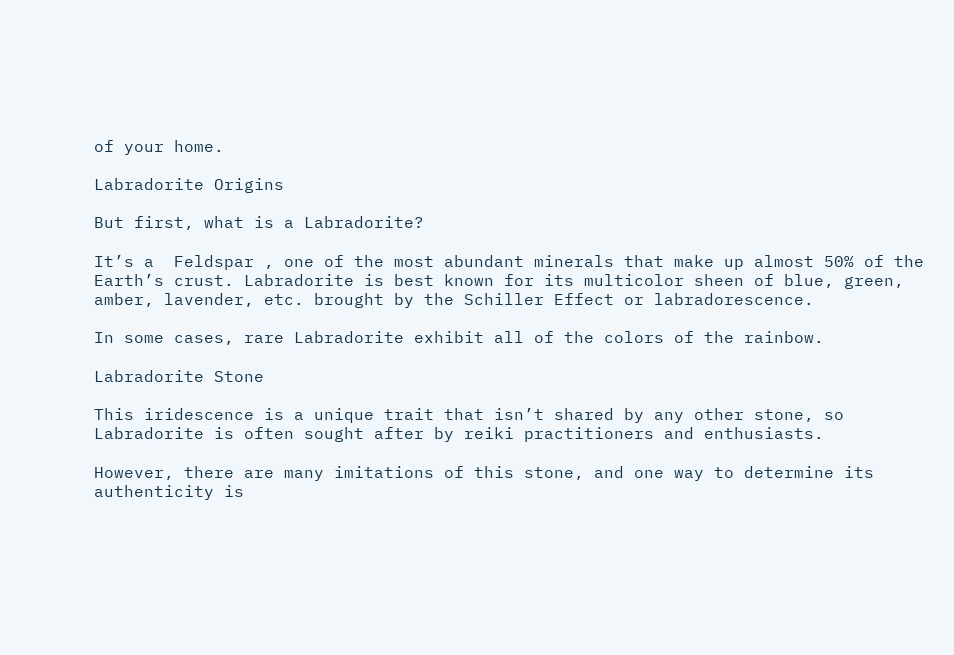of your home.

Labradorite Origins

But first, what is a Labradorite?

It’s a  Feldspar , one of the most abundant minerals that make up almost 50% of the Earth’s crust. Labradorite is best known for its multicolor sheen of blue, green, amber, lavender, etc. brought by the Schiller Effect or labradorescence.

In some cases, rare Labradorite exhibit all of the colors of the rainbow.

Labradorite Stone

This iridescence is a unique trait that isn’t shared by any other stone, so Labradorite is often sought after by reiki practitioners and enthusiasts.

However, there are many imitations of this stone, and one way to determine its authenticity is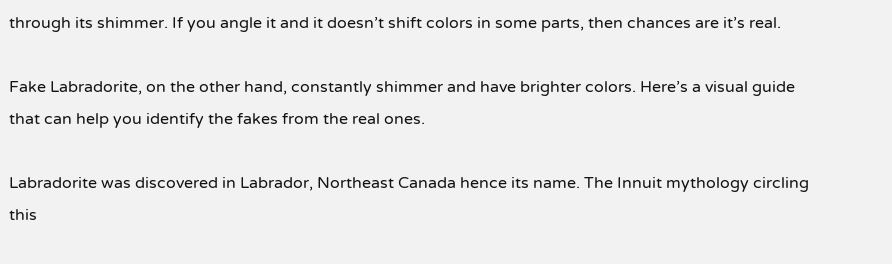through its shimmer. If you angle it and it doesn’t shift colors in some parts, then chances are it’s real.

Fake Labradorite, on the other hand, constantly shimmer and have brighter colors. Here’s a visual guide that can help you identify the fakes from the real ones.

Labradorite was discovered in Labrador, Northeast Canada hence its name. The Innuit mythology circling this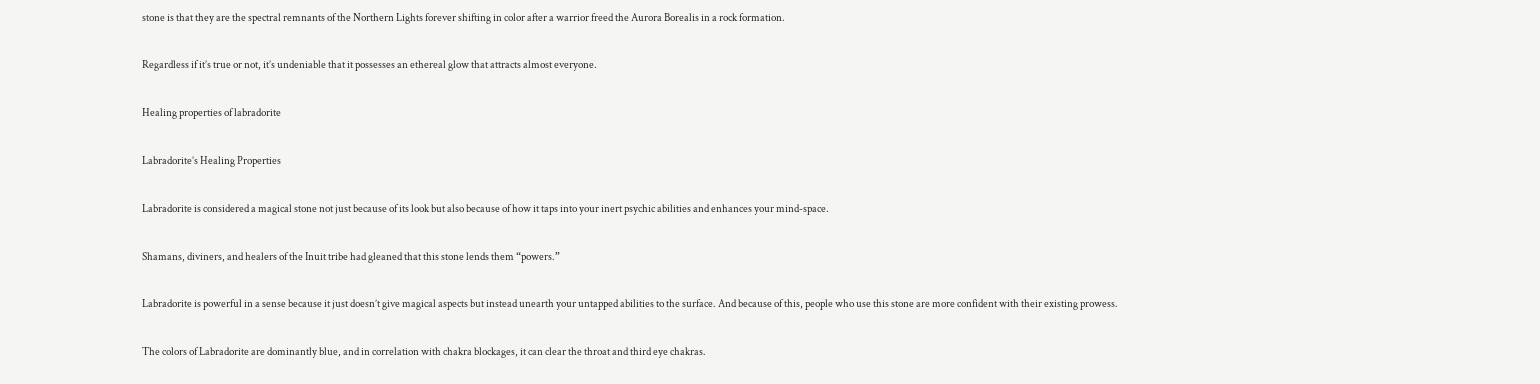stone is that they are the spectral remnants of the Northern Lights forever shifting in color after a warrior freed the Aurora Borealis in a rock formation.

Regardless if it’s true or not, it’s undeniable that it possesses an ethereal glow that attracts almost everyone.

Healing properties of labradorite

Labradorite’s Healing Properties

Labradorite is considered a magical stone not just because of its look but also because of how it taps into your inert psychic abilities and enhances your mind-space.

Shamans, diviners, and healers of the Inuit tribe had gleaned that this stone lends them “powers.”

Labradorite is powerful in a sense because it just doesn’t give magical aspects but instead unearth your untapped abilities to the surface. And because of this, people who use this stone are more confident with their existing prowess.

The colors of Labradorite are dominantly blue, and in correlation with chakra blockages, it can clear the throat and third eye chakras.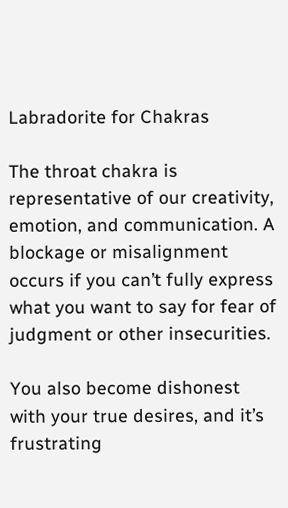Labradorite for Chakras

The throat chakra is representative of our creativity, emotion, and communication. A blockage or misalignment occurs if you can’t fully express what you want to say for fear of judgment or other insecurities.

You also become dishonest with your true desires, and it’s frustrating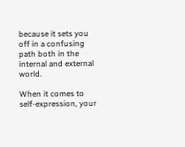because it sets you off in a confusing path both in the internal and external world.

When it comes to self-expression, your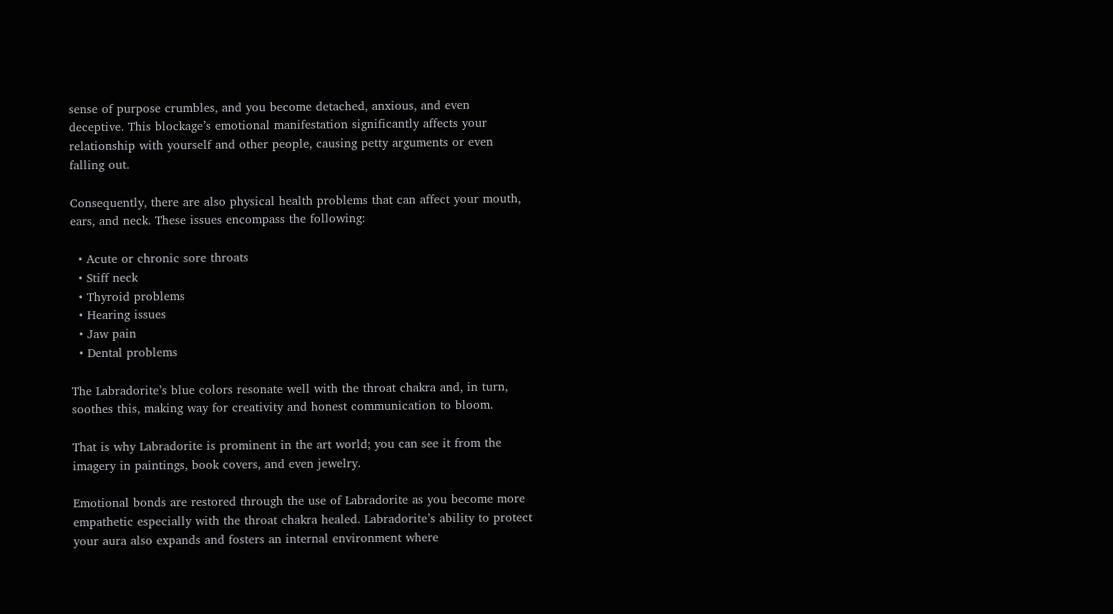sense of purpose crumbles, and you become detached, anxious, and even deceptive. This blockage’s emotional manifestation significantly affects your relationship with yourself and other people, causing petty arguments or even falling out.

Consequently, there are also physical health problems that can affect your mouth, ears, and neck. These issues encompass the following:

  • Acute or chronic sore throats
  • Stiff neck
  • Thyroid problems
  • Hearing issues
  • Jaw pain
  • Dental problems

The Labradorite’s blue colors resonate well with the throat chakra and, in turn, soothes this, making way for creativity and honest communication to bloom.

That is why Labradorite is prominent in the art world; you can see it from the imagery in paintings, book covers, and even jewelry.

Emotional bonds are restored through the use of Labradorite as you become more empathetic especially with the throat chakra healed. Labradorite’s ability to protect your aura also expands and fosters an internal environment where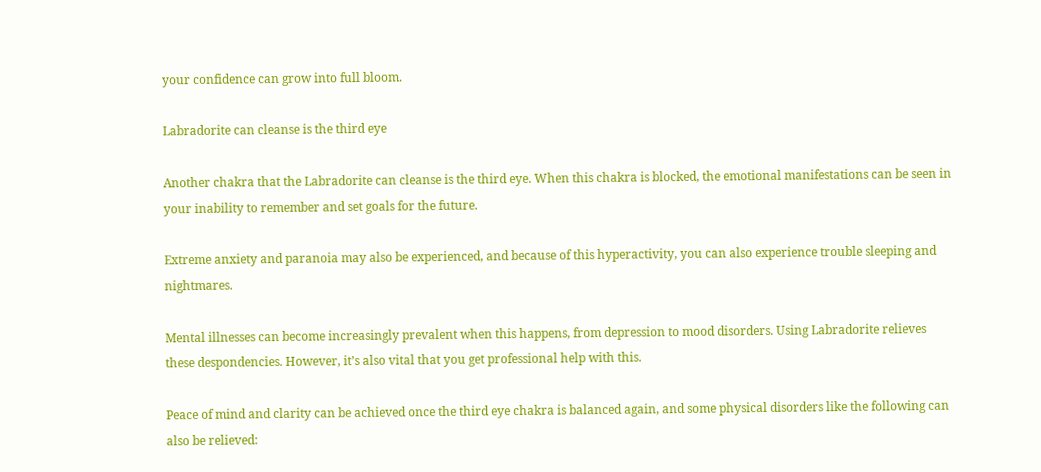your confidence can grow into full bloom.

Labradorite can cleanse is the third eye

Another chakra that the Labradorite can cleanse is the third eye. When this chakra is blocked, the emotional manifestations can be seen in your inability to remember and set goals for the future.

Extreme anxiety and paranoia may also be experienced, and because of this hyperactivity, you can also experience trouble sleeping and nightmares.

Mental illnesses can become increasingly prevalent when this happens, from depression to mood disorders. Using Labradorite relieves these despondencies. However, it’s also vital that you get professional help with this.

Peace of mind and clarity can be achieved once the third eye chakra is balanced again, and some physical disorders like the following can also be relieved: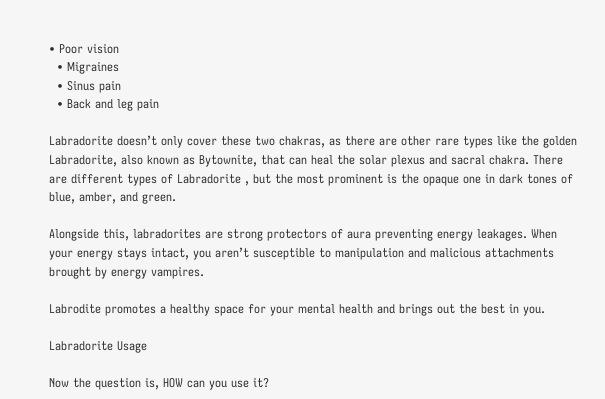• Poor vision
  • Migraines
  • Sinus pain
  • Back and leg pain

Labradorite doesn’t only cover these two chakras, as there are other rare types like the golden Labradorite, also known as Bytownite, that can heal the solar plexus and sacral chakra. There are different types of Labradorite , but the most prominent is the opaque one in dark tones of blue, amber, and green.

Alongside this, labradorites are strong protectors of aura preventing energy leakages. When your energy stays intact, you aren’t susceptible to manipulation and malicious attachments brought by energy vampires.

Labrodite promotes a healthy space for your mental health and brings out the best in you.

Labradorite Usage

Now the question is, HOW can you use it?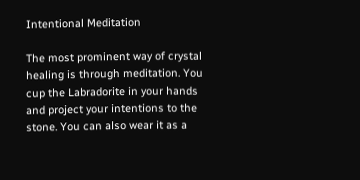Intentional Meditation

The most prominent way of crystal healing is through meditation. You cup the Labradorite in your hands and project your intentions to the stone. You can also wear it as a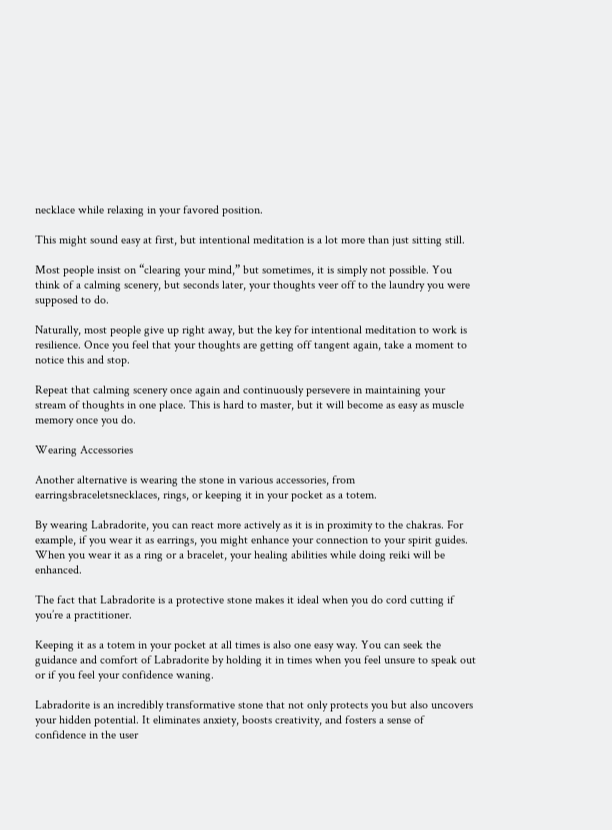necklace while relaxing in your favored position.

This might sound easy at first, but intentional meditation is a lot more than just sitting still.

Most people insist on “clearing your mind,” but sometimes, it is simply not possible. You think of a calming scenery, but seconds later, your thoughts veer off to the laundry you were supposed to do.

Naturally, most people give up right away, but the key for intentional meditation to work is resilience. Once you feel that your thoughts are getting off tangent again, take a moment to notice this and stop.

Repeat that calming scenery once again and continuously persevere in maintaining your stream of thoughts in one place. This is hard to master, but it will become as easy as muscle memory once you do.

Wearing Accessories

Another alternative is wearing the stone in various accessories, from earringsbraceletsnecklaces, rings, or keeping it in your pocket as a totem.

By wearing Labradorite, you can react more actively as it is in proximity to the chakras. For example, if you wear it as earrings, you might enhance your connection to your spirit guides. When you wear it as a ring or a bracelet, your healing abilities while doing reiki will be enhanced.

The fact that Labradorite is a protective stone makes it ideal when you do cord cutting if you’re a practitioner.

Keeping it as a totem in your pocket at all times is also one easy way. You can seek the guidance and comfort of Labradorite by holding it in times when you feel unsure to speak out or if you feel your confidence waning.

Labradorite is an incredibly transformative stone that not only protects you but also uncovers your hidden potential. It eliminates anxiety, boosts creativity, and fosters a sense of confidence in the user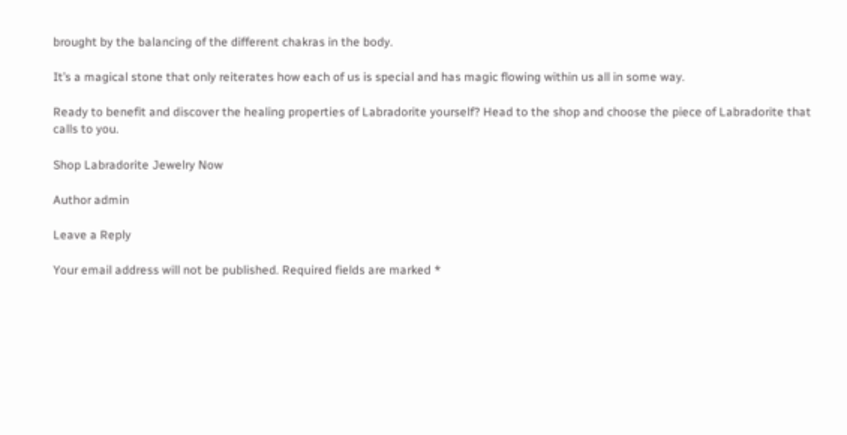brought by the balancing of the different chakras in the body.

It’s a magical stone that only reiterates how each of us is special and has magic flowing within us all in some way.

Ready to benefit and discover the healing properties of Labradorite yourself? Head to the shop and choose the piece of Labradorite that calls to you.

Shop Labradorite Jewelry Now

Author admin

Leave a Reply

Your email address will not be published. Required fields are marked *